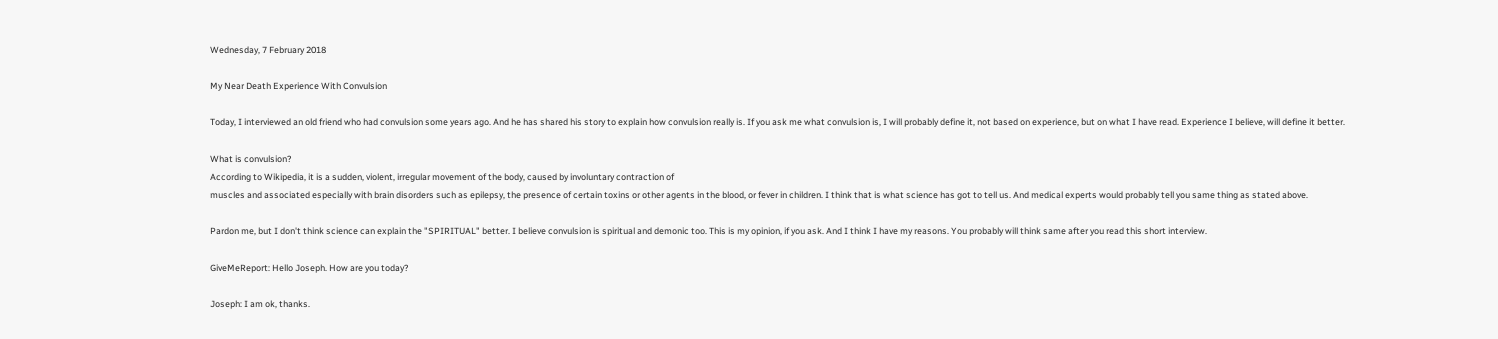Wednesday, 7 February 2018

My Near Death Experience With Convulsion

Today, I interviewed an old friend who had convulsion some years ago. And he has shared his story to explain how convulsion really is. If you ask me what convulsion is, I will probably define it, not based on experience, but on what I have read. Experience I believe, will define it better.

What is convulsion?
According to Wikipedia, it is a sudden, violent, irregular movement of the body, caused by involuntary contraction of
muscles and associated especially with brain disorders such as epilepsy, the presence of certain toxins or other agents in the blood, or fever in children. I think that is what science has got to tell us. And medical experts would probably tell you same thing as stated above.

Pardon me, but I don't think science can explain the "SPIRITUAL" better. I believe convulsion is spiritual and demonic too. This is my opinion, if you ask. And I think I have my reasons. You probably will think same after you read this short interview.

GiveMeReport: Hello Joseph. How are you today?

Joseph: I am ok, thanks.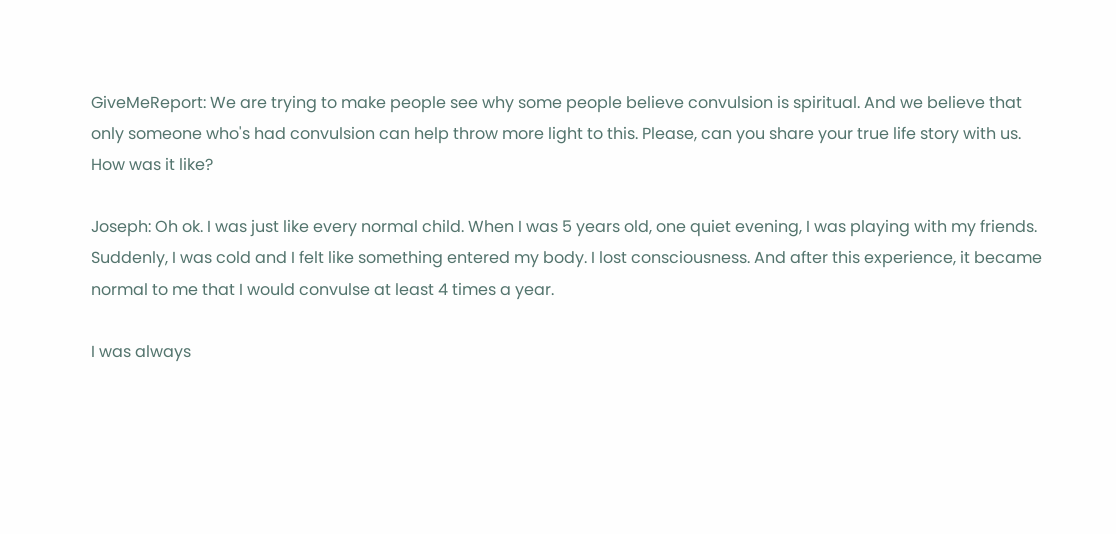GiveMeReport: We are trying to make people see why some people believe convulsion is spiritual. And we believe that only someone who's had convulsion can help throw more light to this. Please, can you share your true life story with us. How was it like?

Joseph: Oh ok. I was just like every normal child. When I was 5 years old, one quiet evening, I was playing with my friends. Suddenly, I was cold and I felt like something entered my body. I lost consciousness. And after this experience, it became normal to me that I would convulse at least 4 times a year.

I was always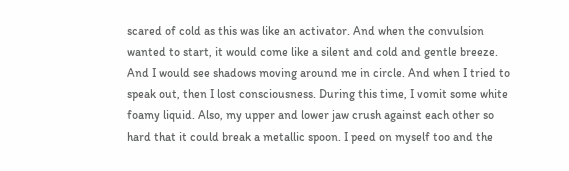scared of cold as this was like an activator. And when the convulsion wanted to start, it would come like a silent and cold and gentle breeze. And I would see shadows moving around me in circle. And when I tried to speak out, then I lost consciousness. During this time, I vomit some white foamy liquid. Also, my upper and lower jaw crush against each other so hard that it could break a metallic spoon. I peed on myself too and the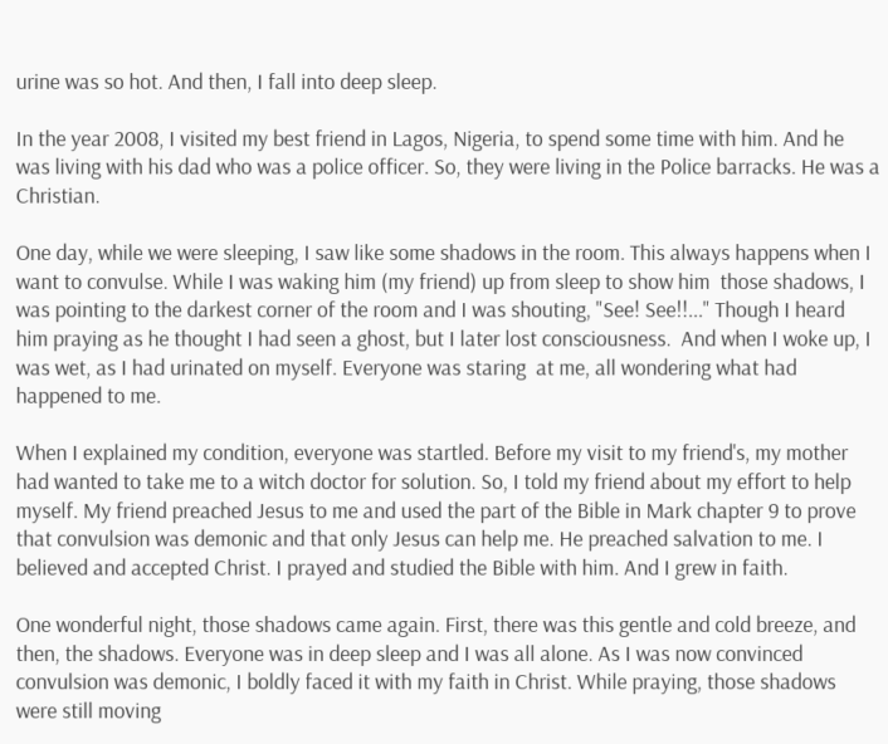urine was so hot. And then, I fall into deep sleep.

In the year 2008, I visited my best friend in Lagos, Nigeria, to spend some time with him. And he was living with his dad who was a police officer. So, they were living in the Police barracks. He was a Christian.

One day, while we were sleeping, I saw like some shadows in the room. This always happens when I want to convulse. While I was waking him (my friend) up from sleep to show him  those shadows, I was pointing to the darkest corner of the room and I was shouting, "See! See!!..." Though I heard him praying as he thought I had seen a ghost, but I later lost consciousness.  And when I woke up, I was wet, as I had urinated on myself. Everyone was staring  at me, all wondering what had happened to me.

When I explained my condition, everyone was startled. Before my visit to my friend's, my mother had wanted to take me to a witch doctor for solution. So, I told my friend about my effort to help myself. My friend preached Jesus to me and used the part of the Bible in Mark chapter 9 to prove that convulsion was demonic and that only Jesus can help me. He preached salvation to me. I believed and accepted Christ. I prayed and studied the Bible with him. And I grew in faith.

One wonderful night, those shadows came again. First, there was this gentle and cold breeze, and then, the shadows. Everyone was in deep sleep and I was all alone. As I was now convinced convulsion was demonic, I boldly faced it with my faith in Christ. While praying, those shadows were still moving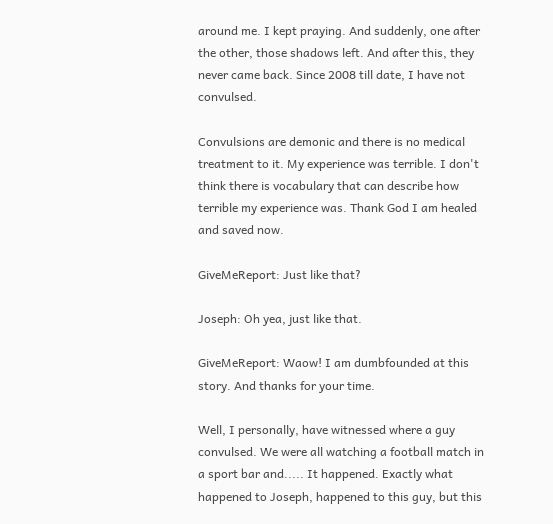around me. I kept praying. And suddenly, one after the other, those shadows left. And after this, they never came back. Since 2008 till date, I have not convulsed.

Convulsions are demonic and there is no medical treatment to it. My experience was terrible. I don't think there is vocabulary that can describe how terrible my experience was. Thank God I am healed and saved now.

GiveMeReport: Just like that?

Joseph: Oh yea, just like that.

GiveMeReport: Waow! I am dumbfounded at this story. And thanks for your time.

Well, I personally, have witnessed where a guy convulsed. We were all watching a football match in a sport bar and..... It happened. Exactly what happened to Joseph, happened to this guy, but this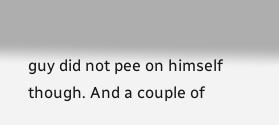guy did not pee on himself though. And a couple of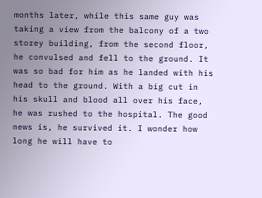months later, while this same guy was taking a view from the balcony of a two storey building, from the second floor, he convulsed and fell to the ground. It was so bad for him as he landed with his head to the ground. With a big cut in his skull and blood all over his face, he was rushed to the hospital. The good news is, he survived it. I wonder how long he will have to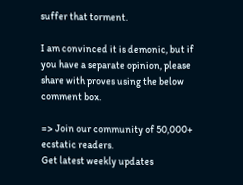suffer that torment.

I am convinced it is demonic, but if you have a separate opinion, please share with proves using the below comment box.

=> Join our community of 50,000+ ecstatic readers.
Get latest weekly updates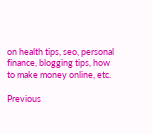on health tips, seo, personal finance, blogging tips, how to make money online, etc.

Previous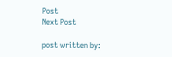Post
Next Post

post written by: